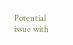Potential issue with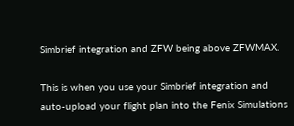Simbrief integration and ZFW being above ZFWMAX.

This is when you use your Simbrief integration and auto-upload your flight plan into the Fenix Simulations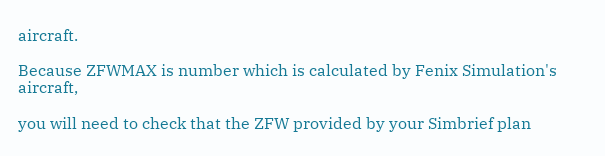aircraft.

Because ZFWMAX is number which is calculated by Fenix Simulation's aircraft,

you will need to check that the ZFW provided by your Simbrief plan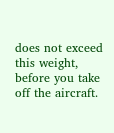does not exceed this weight, before you take off the aircraft.